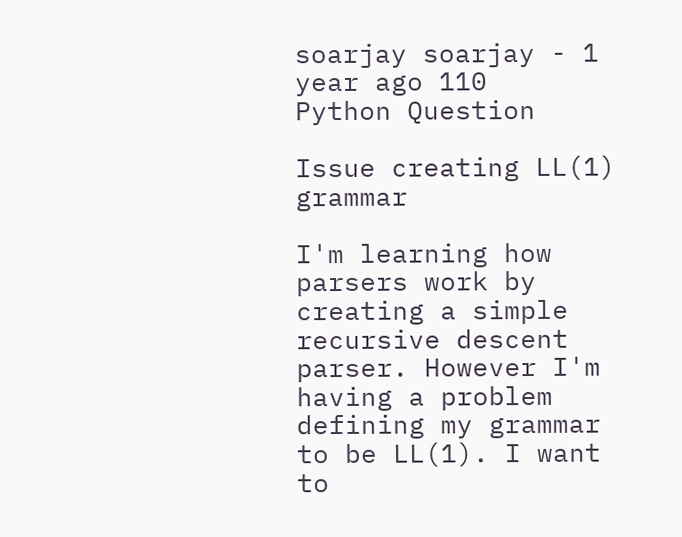soarjay soarjay - 1 year ago 110
Python Question

Issue creating LL(1) grammar

I'm learning how parsers work by creating a simple recursive descent parser. However I'm having a problem defining my grammar to be LL(1). I want to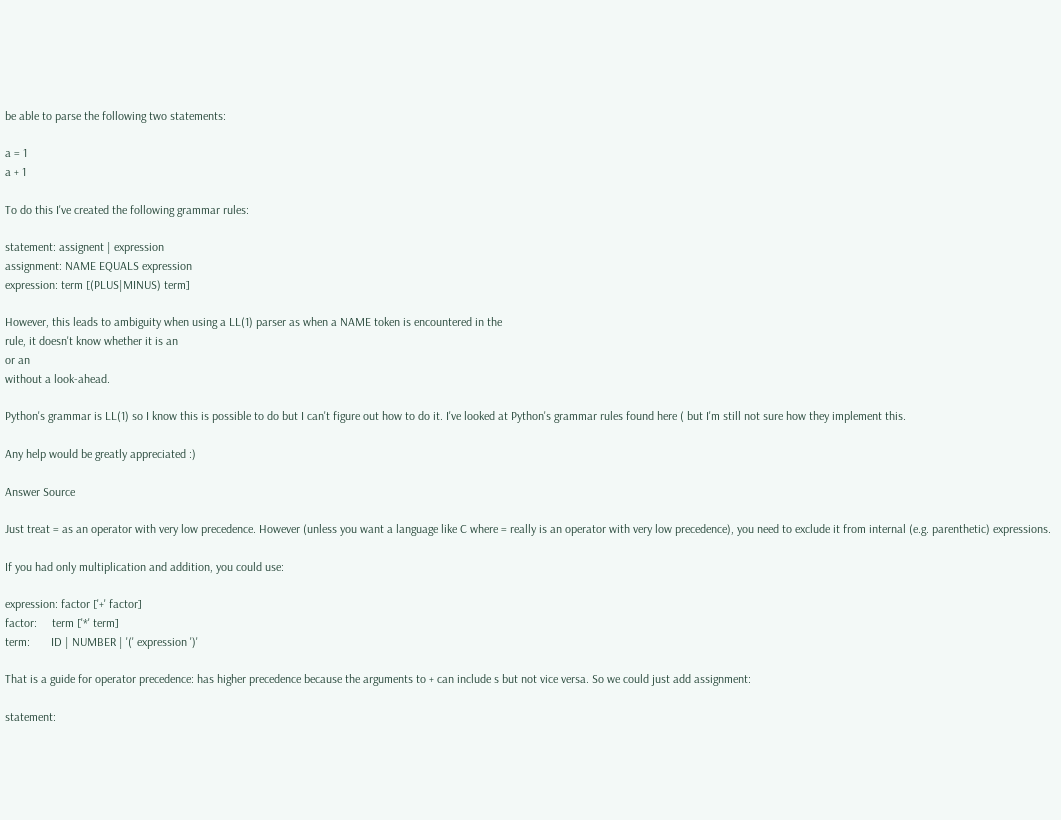be able to parse the following two statements:

a = 1
a + 1

To do this I've created the following grammar rules:

statement: assignent | expression
assignment: NAME EQUALS expression
expression: term [(PLUS|MINUS) term]

However, this leads to ambiguity when using a LL(1) parser as when a NAME token is encountered in the
rule, it doesn't know whether it is an
or an
without a look-ahead.

Python's grammar is LL(1) so I know this is possible to do but I can't figure out how to do it. I've looked at Python's grammar rules found here ( but I'm still not sure how they implement this.

Any help would be greatly appreciated :)

Answer Source

Just treat = as an operator with very low precedence. However (unless you want a language like C where = really is an operator with very low precedence), you need to exclude it from internal (e.g. parenthetic) expressions.

If you had only multiplication and addition, you could use:

expression: factor ['+' factor]
factor:     term ['*' term]
term:       ID | NUMBER | '(' expression ')'

That is a guide for operator precedence: has higher precedence because the arguments to + can include s but not vice versa. So we could just add assignment:

statement: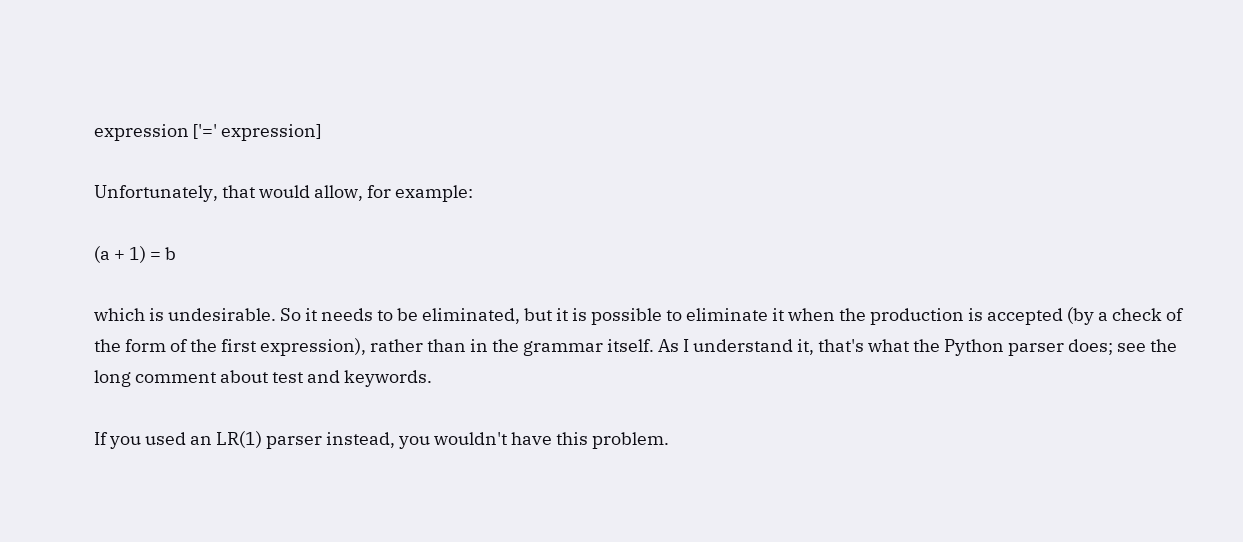expression ['=' expression]

Unfortunately, that would allow, for example:

(a + 1) = b

which is undesirable. So it needs to be eliminated, but it is possible to eliminate it when the production is accepted (by a check of the form of the first expression), rather than in the grammar itself. As I understand it, that's what the Python parser does; see the long comment about test and keywords.

If you used an LR(1) parser instead, you wouldn't have this problem.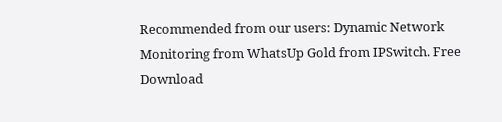Recommended from our users: Dynamic Network Monitoring from WhatsUp Gold from IPSwitch. Free Download